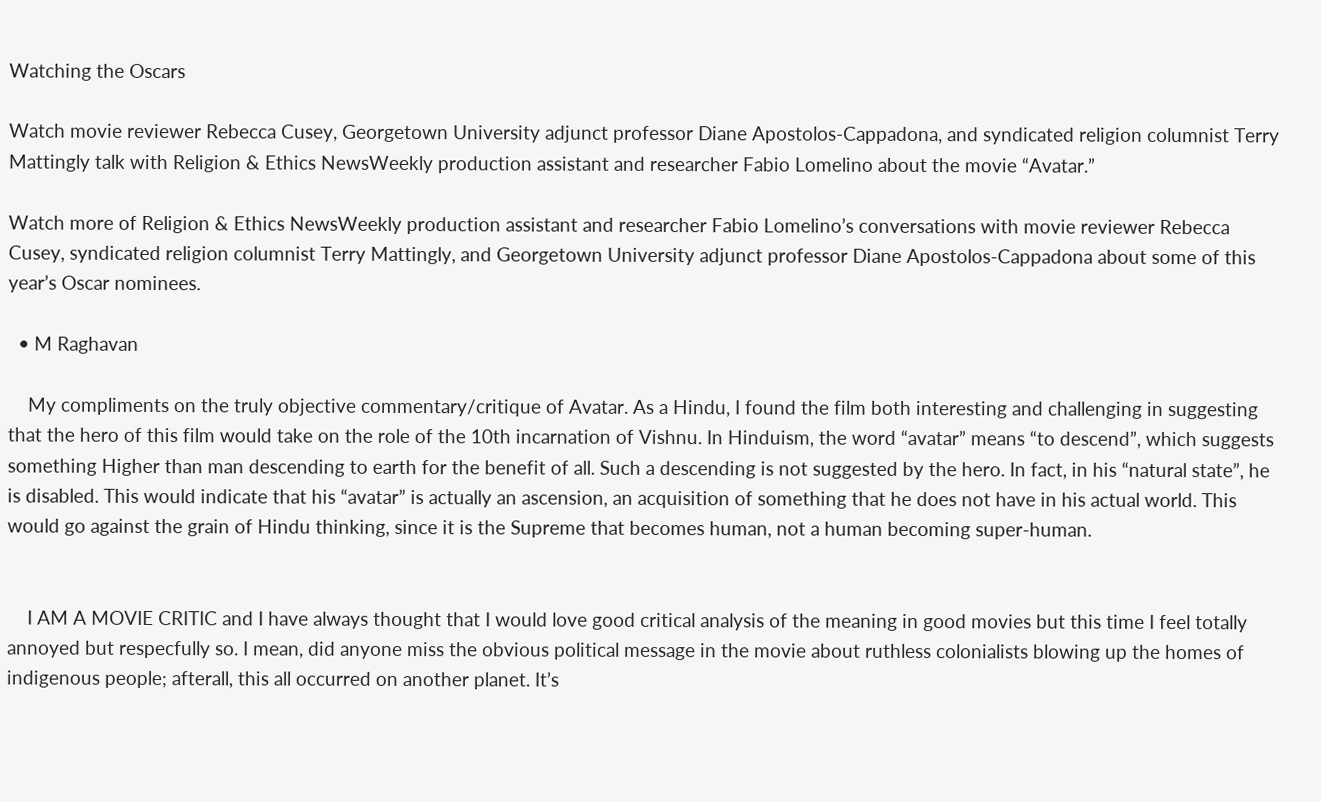Watching the Oscars

Watch movie reviewer Rebecca Cusey, Georgetown University adjunct professor Diane Apostolos-Cappadona, and syndicated religion columnist Terry Mattingly talk with Religion & Ethics NewsWeekly production assistant and researcher Fabio Lomelino about the movie “Avatar.”

Watch more of Religion & Ethics NewsWeekly production assistant and researcher Fabio Lomelino’s conversations with movie reviewer Rebecca Cusey, syndicated religion columnist Terry Mattingly, and Georgetown University adjunct professor Diane Apostolos-Cappadona about some of this year’s Oscar nominees.

  • M Raghavan

    My compliments on the truly objective commentary/critique of Avatar. As a Hindu, I found the film both interesting and challenging in suggesting that the hero of this film would take on the role of the 10th incarnation of Vishnu. In Hinduism, the word “avatar” means “to descend”, which suggests something Higher than man descending to earth for the benefit of all. Such a descending is not suggested by the hero. In fact, in his “natural state”, he is disabled. This would indicate that his “avatar” is actually an ascension, an acquisition of something that he does not have in his actual world. This would go against the grain of Hindu thinking, since it is the Supreme that becomes human, not a human becoming super-human.


    I AM A MOVIE CRITIC and I have always thought that I would love good critical analysis of the meaning in good movies but this time I feel totally annoyed but respecfully so. I mean, did anyone miss the obvious political message in the movie about ruthless colonialists blowing up the homes of indigenous people; afterall, this all occurred on another planet. It’s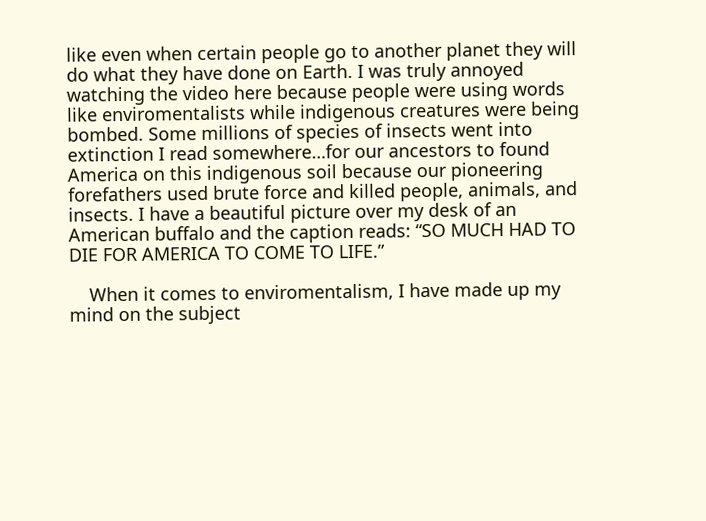like even when certain people go to another planet they will do what they have done on Earth. I was truly annoyed watching the video here because people were using words like enviromentalists while indigenous creatures were being bombed. Some millions of species of insects went into extinction I read somewhere…for our ancestors to found America on this indigenous soil because our pioneering forefathers used brute force and killed people, animals, and insects. I have a beautiful picture over my desk of an American buffalo and the caption reads: “SO MUCH HAD TO DIE FOR AMERICA TO COME TO LIFE.”

    When it comes to enviromentalism, I have made up my mind on the subject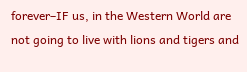forever–IF us, in the Western World are not going to live with lions and tigers and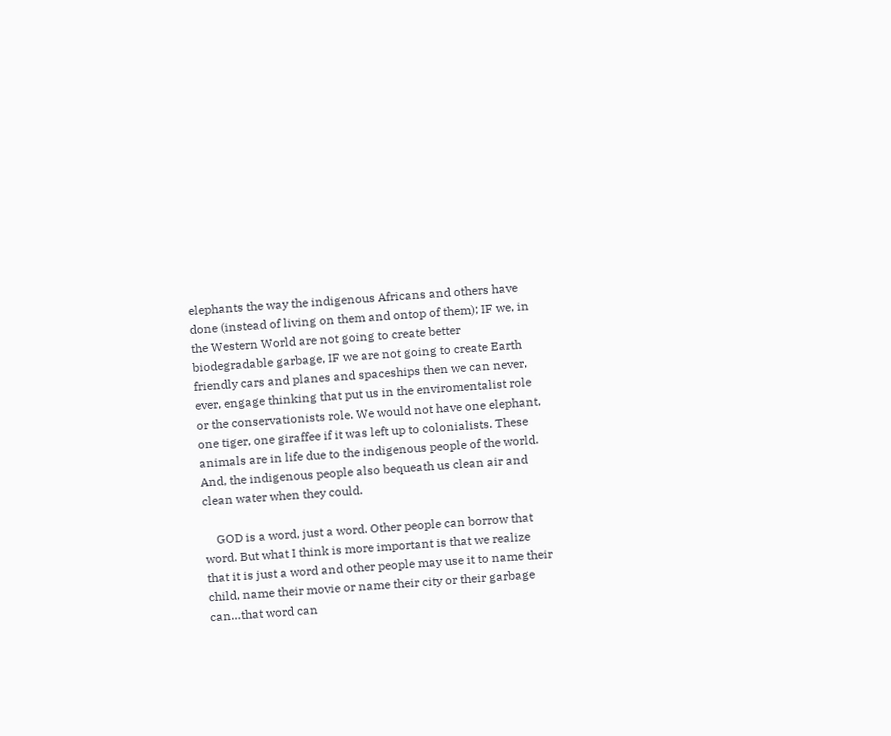elephants the way the indigenous Africans and others have done (instead of living on them and ontop of them); IF we, in the Western World are not going to create better biodegradable garbage, IF we are not going to create Earth friendly cars and planes and spaceships then we can never, ever, engage thinking that put us in the enviromentalist role or the conservationists role. We would not have one elephant, one tiger, one giraffee if it was left up to colonialists. These animals are in life due to the indigenous people of the world. And, the indigenous people also bequeath us clean air and clean water when they could.

    GOD is a word, just a word. Other people can borrow that word. But what I think is more important is that we realize that it is just a word and other people may use it to name their child, name their movie or name their city or their garbage can…that word can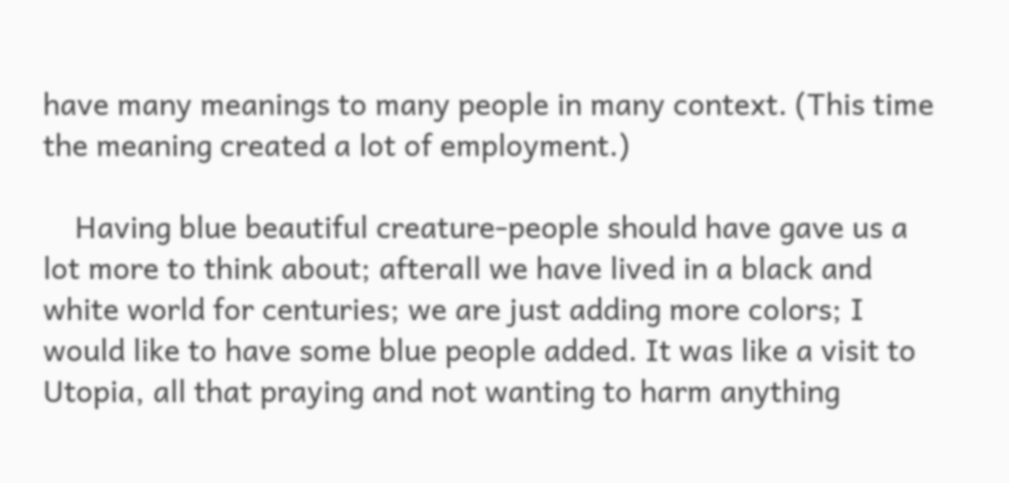have many meanings to many people in many context. (This time the meaning created a lot of employment.)

    Having blue beautiful creature-people should have gave us a lot more to think about; afterall we have lived in a black and white world for centuries; we are just adding more colors; I would like to have some blue people added. It was like a visit to Utopia, all that praying and not wanting to harm anything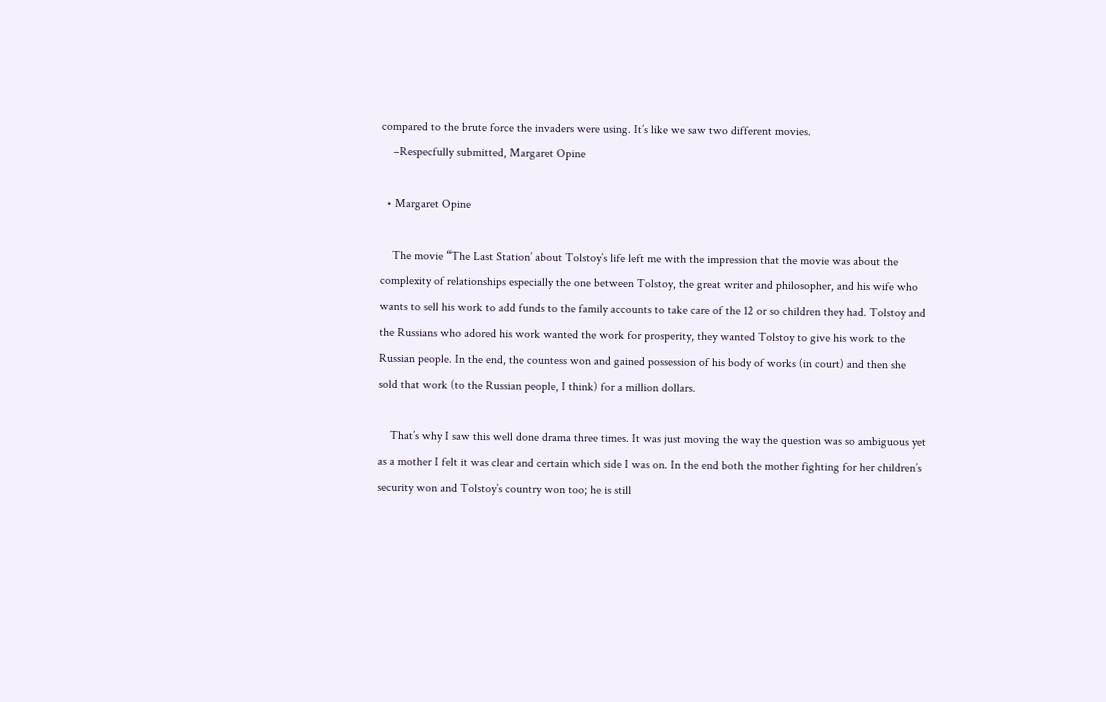compared to the brute force the invaders were using. It’s like we saw two different movies.
    –Respecfully submitted, Margaret Opine

  • Margaret Opine

    The movie “The Last Station’ about Tolstoy’s life left me with the impression that the movie was about the complexity of relationships especially the one between Tolstoy, the great writer and philosopher, and his wife who wants to sell his work to add funds to the family accounts to take care of the 12 or so children they had. Tolstoy and the Russians who adored his work wanted the work for prosperity, they wanted Tolstoy to give his work to the Russian people. In the end, the countess won and gained possession of his body of works (in court) and then she sold that work (to the Russian people, I think) for a million dollars.

    That’s why I saw this well done drama three times. It was just moving the way the question was so ambiguous yet as a mother I felt it was clear and certain which side I was on. In the end both the mother fighting for her children’s security won and Tolstoy’s country won too; he is still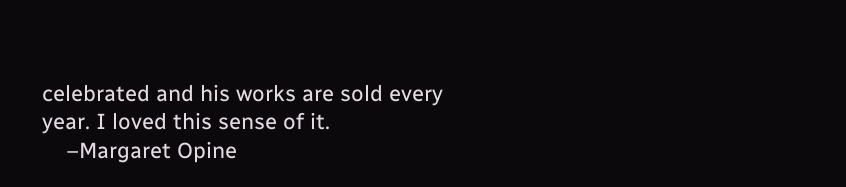celebrated and his works are sold every year. I loved this sense of it.
    –Margaret Opine